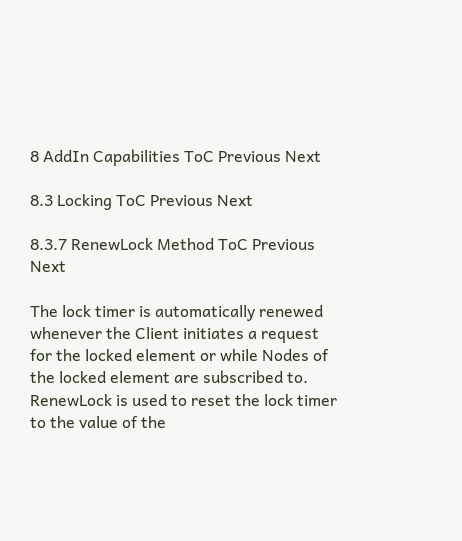8 AddIn Capabilities ToC Previous Next

8.3 Locking ToC Previous Next

8.3.7 RenewLock Method ToC Previous Next

The lock timer is automatically renewed whenever the Client initiates a request for the locked element or while Nodes of the locked element are subscribed to. RenewLock is used to reset the lock timer to the value of the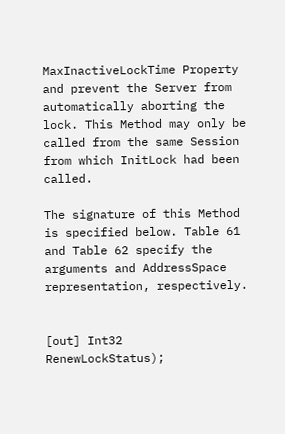MaxInactiveLockTime Property and prevent the Server from automatically aborting the lock. This Method may only be called from the same Session from which InitLock had been called.

The signature of this Method is specified below. Table 61 and Table 62 specify the arguments and AddressSpace representation, respectively.


[out] Int32      RenewLockStatus);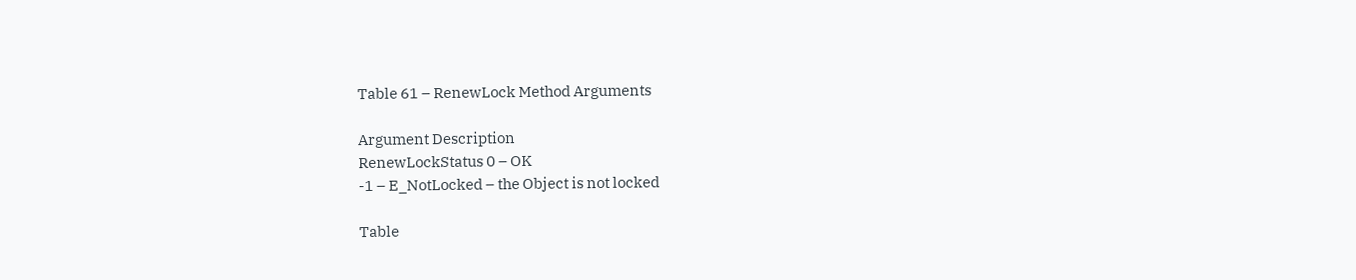Table 61 – RenewLock Method Arguments

Argument Description
RenewLockStatus 0 – OK
-1 – E_NotLocked – the Object is not locked

Table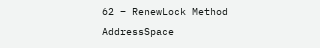62 – RenewLock Method AddressSpace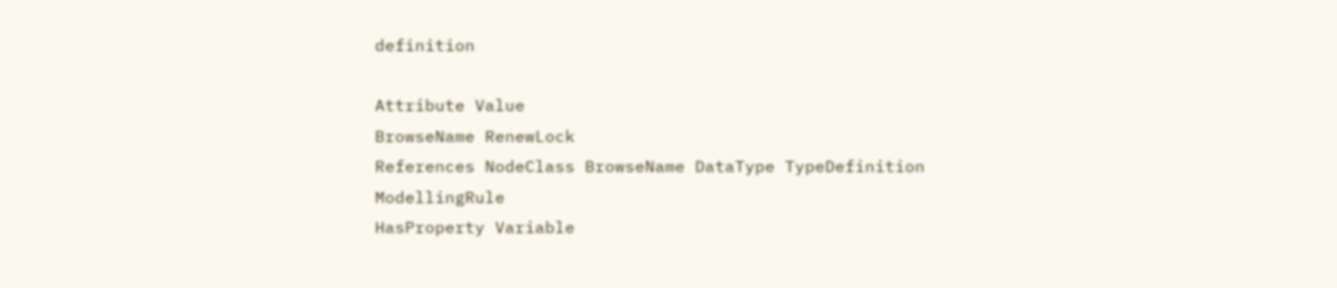definition

Attribute Value
BrowseName RenewLock
References NodeClass BrowseName DataType TypeDefinition ModellingRule
HasProperty Variable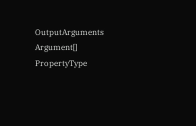OutputArguments Argument[] PropertyType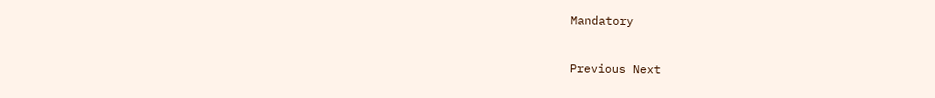Mandatory

Previous Next